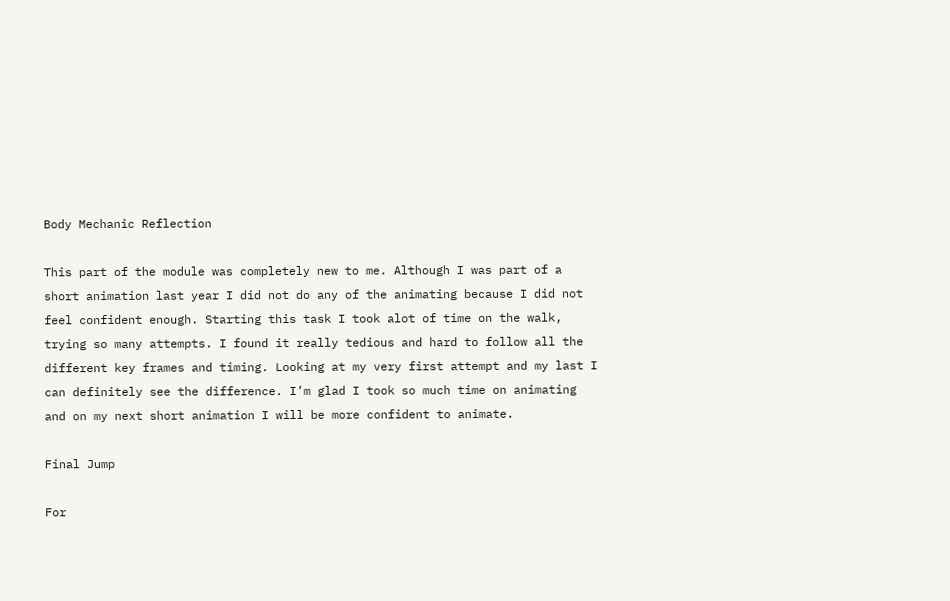Body Mechanic Reflection

This part of the module was completely new to me. Although I was part of a short animation last year I did not do any of the animating because I did not feel confident enough. Starting this task I took alot of time on the walk, trying so many attempts. I found it really tedious and hard to follow all the different key frames and timing. Looking at my very first attempt and my last I can definitely see the difference. I’m glad I took so much time on animating and on my next short animation I will be more confident to animate.

Final Jump

For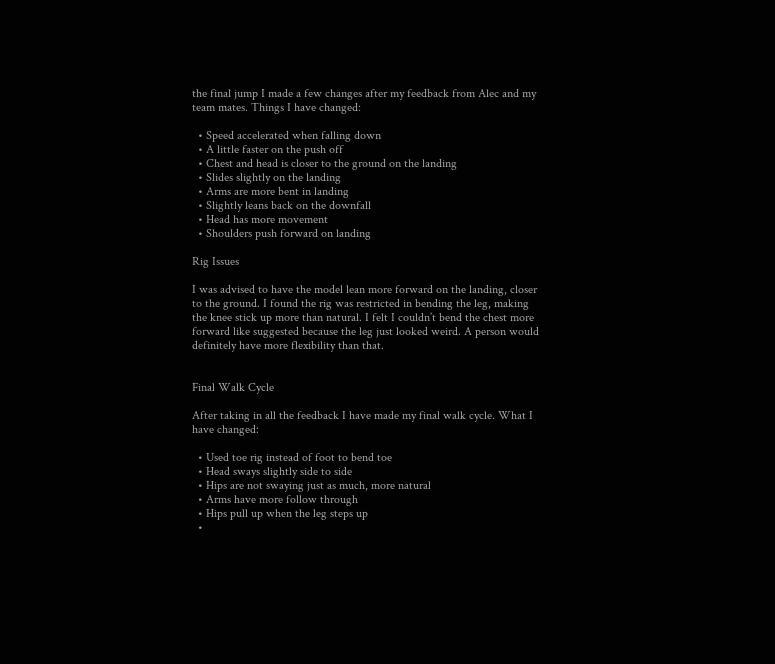the final jump I made a few changes after my feedback from Alec and my team mates. Things I have changed:

  • Speed accelerated when falling down
  • A little faster on the push off
  • Chest and head is closer to the ground on the landing
  • Slides slightly on the landing
  • Arms are more bent in landing
  • Slightly leans back on the downfall
  • Head has more movement
  • Shoulders push forward on landing

Rig Issues

I was advised to have the model lean more forward on the landing, closer to the ground. I found the rig was restricted in bending the leg, making the knee stick up more than natural. I felt I couldn’t bend the chest more forward like suggested because the leg just looked weird. A person would definitely have more flexibility than that.


Final Walk Cycle

After taking in all the feedback I have made my final walk cycle. What I have changed:

  • Used toe rig instead of foot to bend toe
  • Head sways slightly side to side
  • Hips are not swaying just as much, more natural
  • Arms have more follow through
  • Hips pull up when the leg steps up
  •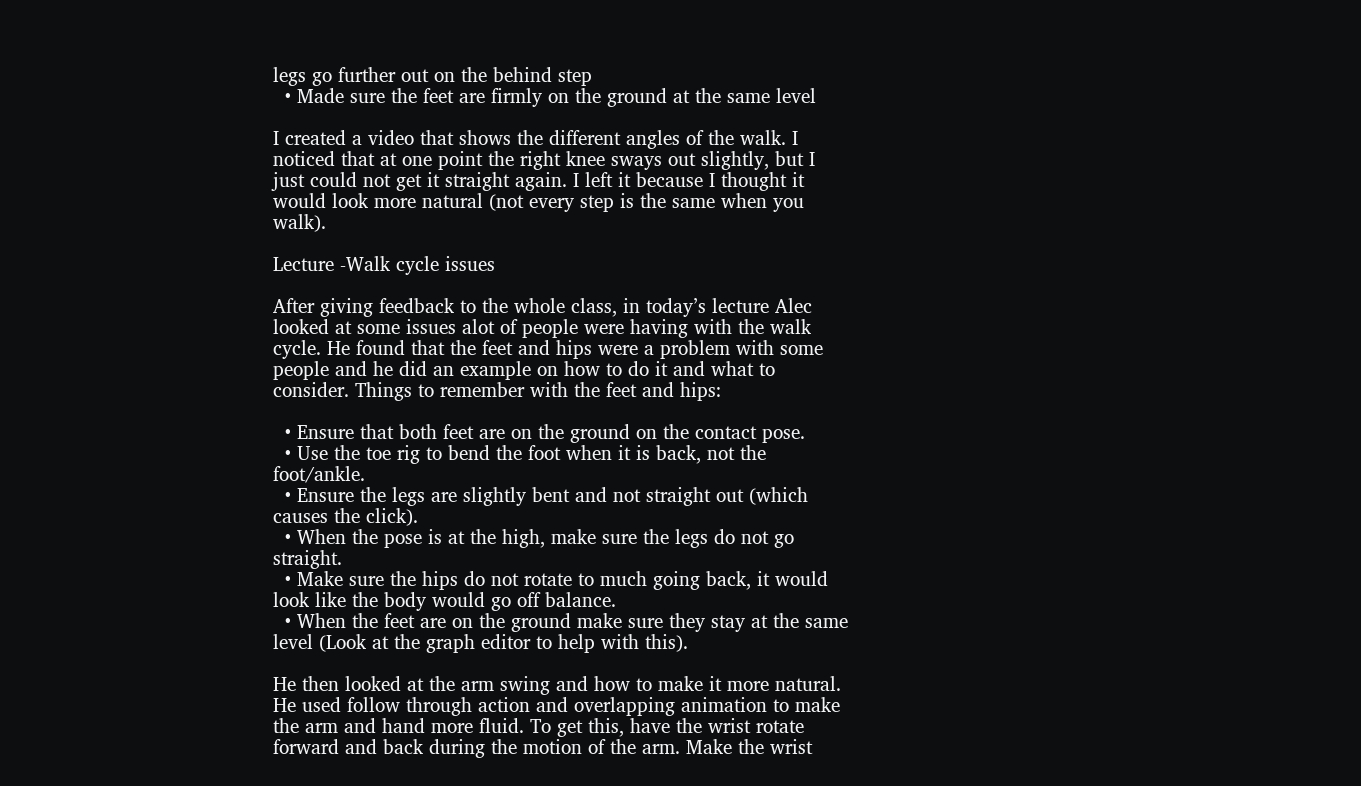legs go further out on the behind step
  • Made sure the feet are firmly on the ground at the same level

I created a video that shows the different angles of the walk. I noticed that at one point the right knee sways out slightly, but I just could not get it straight again. I left it because I thought it would look more natural (not every step is the same when you walk).

Lecture -Walk cycle issues

After giving feedback to the whole class, in today’s lecture Alec looked at some issues alot of people were having with the walk cycle. He found that the feet and hips were a problem with some people and he did an example on how to do it and what to consider. Things to remember with the feet and hips:

  • Ensure that both feet are on the ground on the contact pose.
  • Use the toe rig to bend the foot when it is back, not the foot/ankle.
  • Ensure the legs are slightly bent and not straight out (which causes the click).
  • When the pose is at the high, make sure the legs do not go straight.
  • Make sure the hips do not rotate to much going back, it would look like the body would go off balance.
  • When the feet are on the ground make sure they stay at the same level (Look at the graph editor to help with this).

He then looked at the arm swing and how to make it more natural. He used follow through action and overlapping animation to make the arm and hand more fluid. To get this, have the wrist rotate forward and back during the motion of the arm. Make the wrist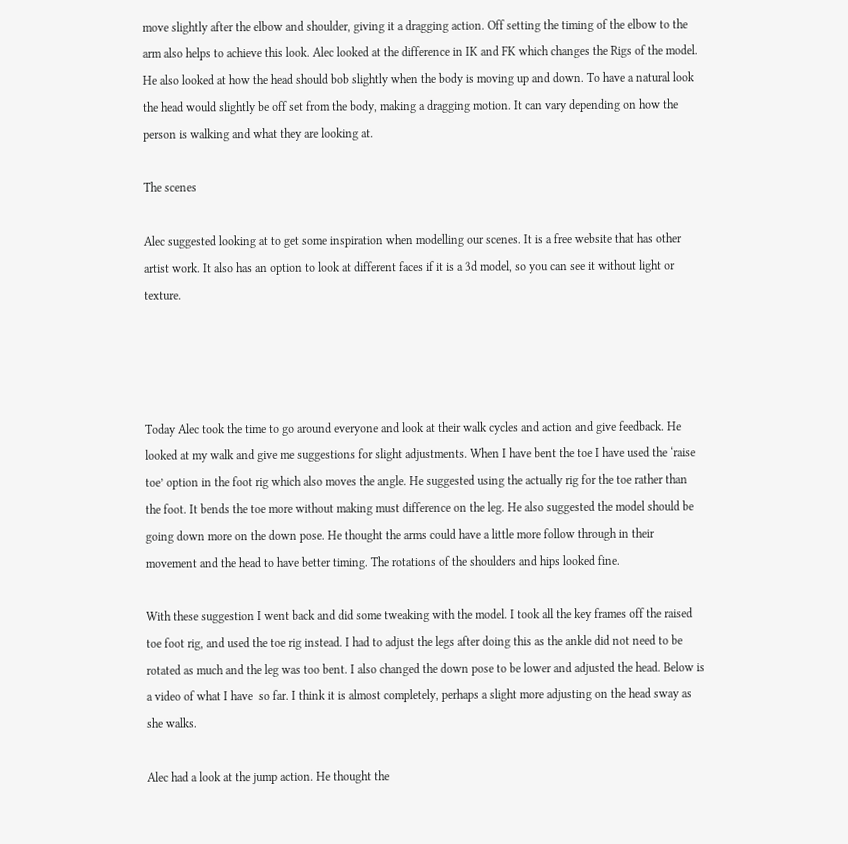move slightly after the elbow and shoulder, giving it a dragging action. Off setting the timing of the elbow to the arm also helps to achieve this look. Alec looked at the difference in IK and FK which changes the Rigs of the model. He also looked at how the head should bob slightly when the body is moving up and down. To have a natural look the head would slightly be off set from the body, making a dragging motion. It can vary depending on how the person is walking and what they are looking at.

The scenes

Alec suggested looking at to get some inspiration when modelling our scenes. It is a free website that has other artist work. It also has an option to look at different faces if it is a 3d model, so you can see it without light or texture.




Today Alec took the time to go around everyone and look at their walk cycles and action and give feedback. He looked at my walk and give me suggestions for slight adjustments. When I have bent the toe I have used the ‘raise toe’ option in the foot rig which also moves the angle. He suggested using the actually rig for the toe rather than the foot. It bends the toe more without making must difference on the leg. He also suggested the model should be going down more on the down pose. He thought the arms could have a little more follow through in their movement and the head to have better timing. The rotations of the shoulders and hips looked fine.

With these suggestion I went back and did some tweaking with the model. I took all the key frames off the raised toe foot rig, and used the toe rig instead. I had to adjust the legs after doing this as the ankle did not need to be rotated as much and the leg was too bent. I also changed the down pose to be lower and adjusted the head. Below is a video of what I have  so far. I think it is almost completely, perhaps a slight more adjusting on the head sway as she walks.

Alec had a look at the jump action. He thought the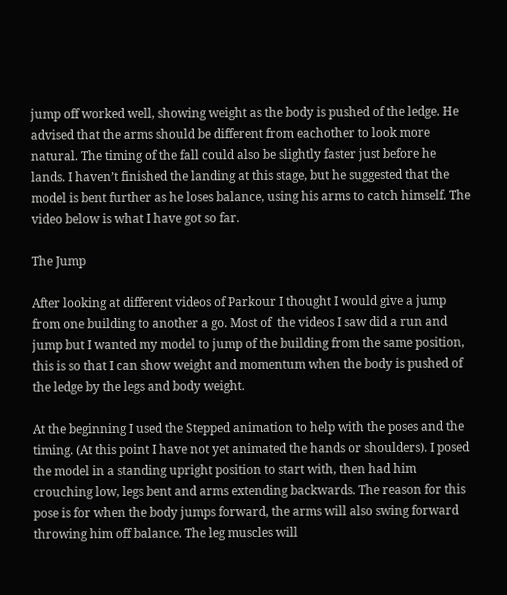jump off worked well, showing weight as the body is pushed of the ledge. He advised that the arms should be different from eachother to look more natural. The timing of the fall could also be slightly faster just before he lands. I haven’t finished the landing at this stage, but he suggested that the model is bent further as he loses balance, using his arms to catch himself. The video below is what I have got so far.

The Jump

After looking at different videos of Parkour I thought I would give a jump from one building to another a go. Most of  the videos I saw did a run and jump but I wanted my model to jump of the building from the same position, this is so that I can show weight and momentum when the body is pushed of the ledge by the legs and body weight.

At the beginning I used the Stepped animation to help with the poses and the timing. (At this point I have not yet animated the hands or shoulders). I posed the model in a standing upright position to start with, then had him crouching low, legs bent and arms extending backwards. The reason for this pose is for when the body jumps forward, the arms will also swing forward throwing him off balance. The leg muscles will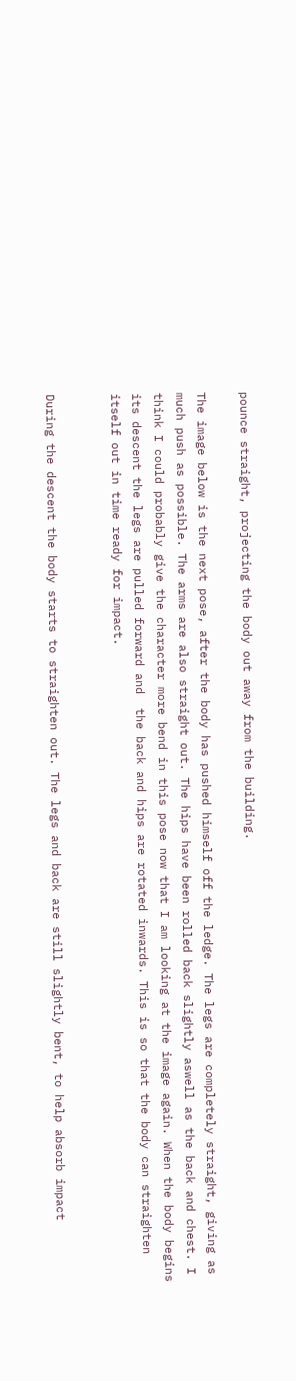pounce straight, projecting the body out away from the building.

The image below is the next pose, after the body has pushed himself off the ledge. The legs are completely straight, giving as much push as possible. The arms are also straight out. The hips have been rolled back slightly aswell as the back and chest. I think I could probably give the character more bend in this pose now that I am looking at the image again. When the body begins its descent the legs are pulled forward and  the back and hips are rotated inwards. This is so that the body can straighten itself out in time ready for impact.


During the descent the body starts to straighten out. The legs and back are still slightly bent, to help absorb impact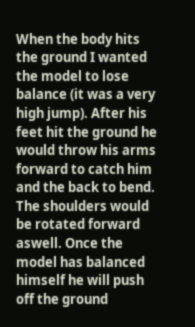When the body hits the ground I wanted the model to lose balance (it was a very high jump). After his feet hit the ground he would throw his arms forward to catch him and the back to bend. The shoulders would be rotated forward aswell. Once the model has balanced himself he will push off the ground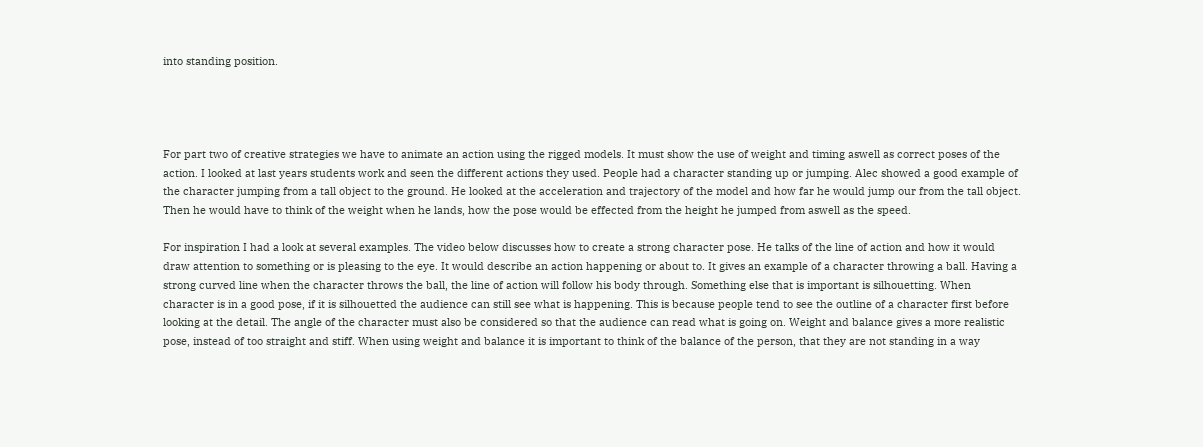into standing position.




For part two of creative strategies we have to animate an action using the rigged models. It must show the use of weight and timing aswell as correct poses of the action. I looked at last years students work and seen the different actions they used. People had a character standing up or jumping. Alec showed a good example of the character jumping from a tall object to the ground. He looked at the acceleration and trajectory of the model and how far he would jump our from the tall object. Then he would have to think of the weight when he lands, how the pose would be effected from the height he jumped from aswell as the speed.

For inspiration I had a look at several examples. The video below discusses how to create a strong character pose. He talks of the line of action and how it would draw attention to something or is pleasing to the eye. It would describe an action happening or about to. It gives an example of a character throwing a ball. Having a strong curved line when the character throws the ball, the line of action will follow his body through. Something else that is important is silhouetting. When character is in a good pose, if it is silhouetted the audience can still see what is happening. This is because people tend to see the outline of a character first before looking at the detail. The angle of the character must also be considered so that the audience can read what is going on. Weight and balance gives a more realistic pose, instead of too straight and stiff. When using weight and balance it is important to think of the balance of the person, that they are not standing in a way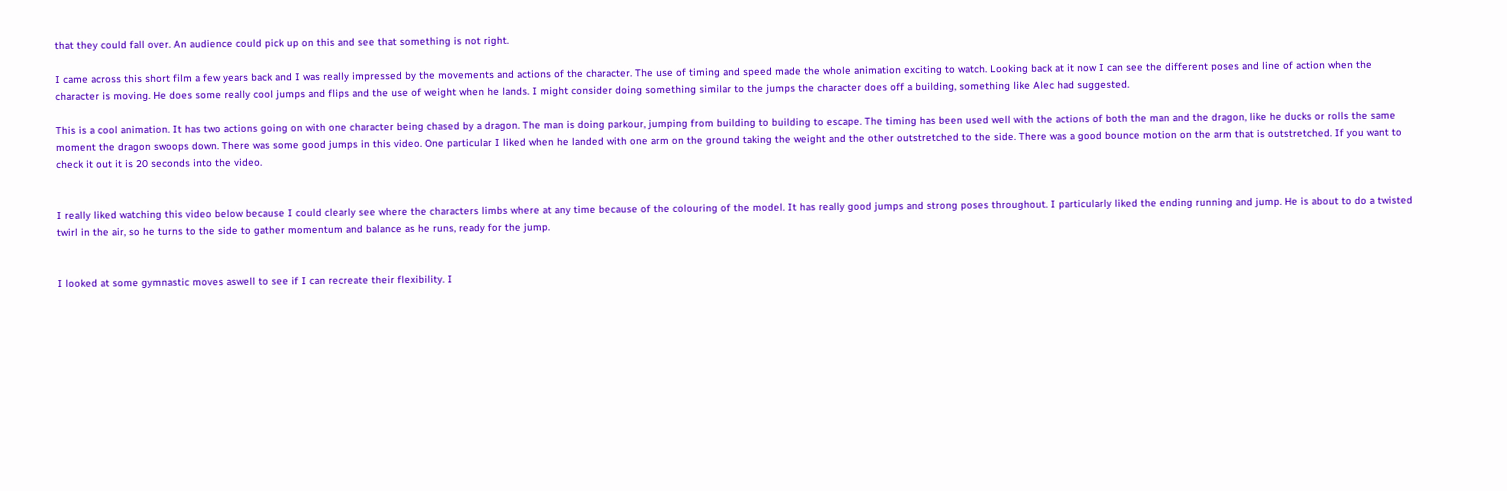that they could fall over. An audience could pick up on this and see that something is not right.

I came across this short film a few years back and I was really impressed by the movements and actions of the character. The use of timing and speed made the whole animation exciting to watch. Looking back at it now I can see the different poses and line of action when the character is moving. He does some really cool jumps and flips and the use of weight when he lands. I might consider doing something similar to the jumps the character does off a building, something like Alec had suggested.

This is a cool animation. It has two actions going on with one character being chased by a dragon. The man is doing parkour, jumping from building to building to escape. The timing has been used well with the actions of both the man and the dragon, like he ducks or rolls the same moment the dragon swoops down. There was some good jumps in this video. One particular I liked when he landed with one arm on the ground taking the weight and the other outstretched to the side. There was a good bounce motion on the arm that is outstretched. If you want to check it out it is 20 seconds into the video.


I really liked watching this video below because I could clearly see where the characters limbs where at any time because of the colouring of the model. It has really good jumps and strong poses throughout. I particularly liked the ending running and jump. He is about to do a twisted twirl in the air, so he turns to the side to gather momentum and balance as he runs, ready for the jump.


I looked at some gymnastic moves aswell to see if I can recreate their flexibility. I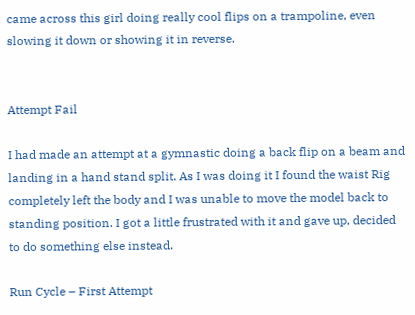came across this girl doing really cool flips on a trampoline, even slowing it down or showing it in reverse.


Attempt Fail

I had made an attempt at a gymnastic doing a back flip on a beam and landing in a hand stand split. As I was doing it I found the waist Rig completely left the body and I was unable to move the model back to standing position. I got a little frustrated with it and gave up, decided  to do something else instead.

Run Cycle – First Attempt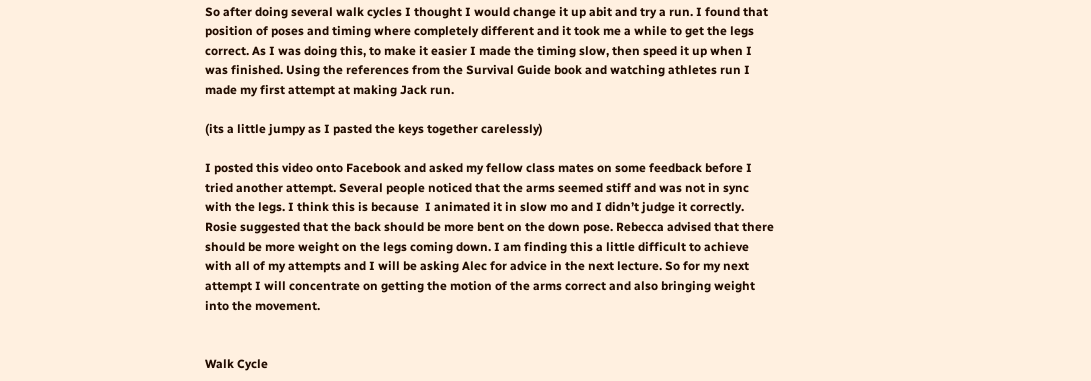So after doing several walk cycles I thought I would change it up abit and try a run. I found that position of poses and timing where completely different and it took me a while to get the legs correct. As I was doing this, to make it easier I made the timing slow, then speed it up when I was finished. Using the references from the Survival Guide book and watching athletes run I made my first attempt at making Jack run.

(its a little jumpy as I pasted the keys together carelessly)

I posted this video onto Facebook and asked my fellow class mates on some feedback before I tried another attempt. Several people noticed that the arms seemed stiff and was not in sync with the legs. I think this is because  I animated it in slow mo and I didn’t judge it correctly. Rosie suggested that the back should be more bent on the down pose. Rebecca advised that there should be more weight on the legs coming down. I am finding this a little difficult to achieve with all of my attempts and I will be asking Alec for advice in the next lecture. So for my next attempt I will concentrate on getting the motion of the arms correct and also bringing weight into the movement.


Walk Cycle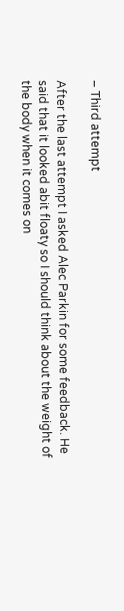– Third attempt

After the last attempt I asked Alec Parkin for some feedback. He said that it looked abit floaty so I should think about the weight of  the body when it comes on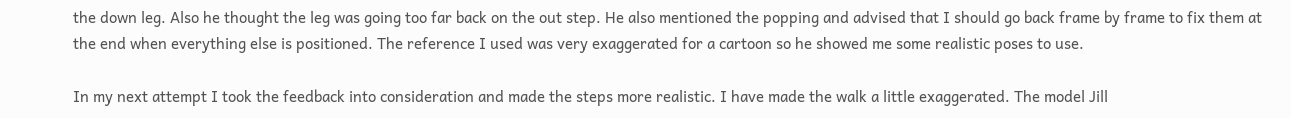the down leg. Also he thought the leg was going too far back on the out step. He also mentioned the popping and advised that I should go back frame by frame to fix them at the end when everything else is positioned. The reference I used was very exaggerated for a cartoon so he showed me some realistic poses to use.

In my next attempt I took the feedback into consideration and made the steps more realistic. I have made the walk a little exaggerated. The model Jill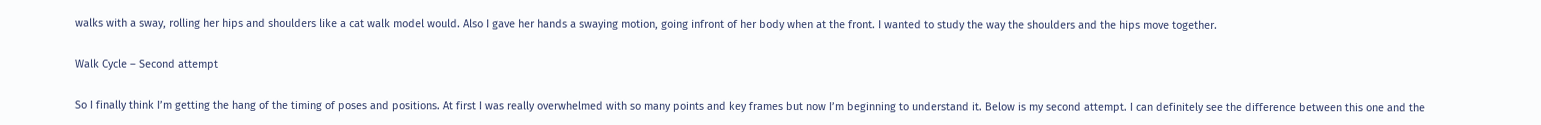walks with a sway, rolling her hips and shoulders like a cat walk model would. Also I gave her hands a swaying motion, going infront of her body when at the front. I wanted to study the way the shoulders and the hips move together.

Walk Cycle – Second attempt

So I finally think I’m getting the hang of the timing of poses and positions. At first I was really overwhelmed with so many points and key frames but now I’m beginning to understand it. Below is my second attempt. I can definitely see the difference between this one and the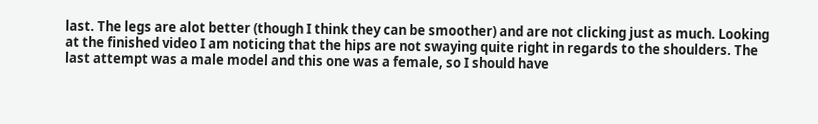last. The legs are alot better (though I think they can be smoother) and are not clicking just as much. Looking at the finished video I am noticing that the hips are not swaying quite right in regards to the shoulders. The last attempt was a male model and this one was a female, so I should have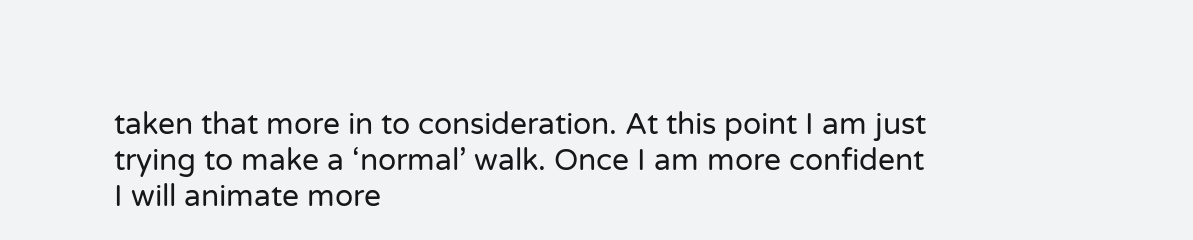taken that more in to consideration. At this point I am just trying to make a ‘normal’ walk. Once I am more confident I will animate more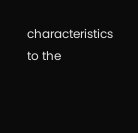characteristics to the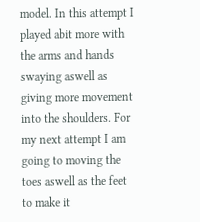model. In this attempt I played abit more with the arms and hands swaying aswell as giving more movement into the shoulders. For my next attempt I am going to moving the toes aswell as the feet to make it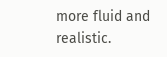more fluid and realistic.